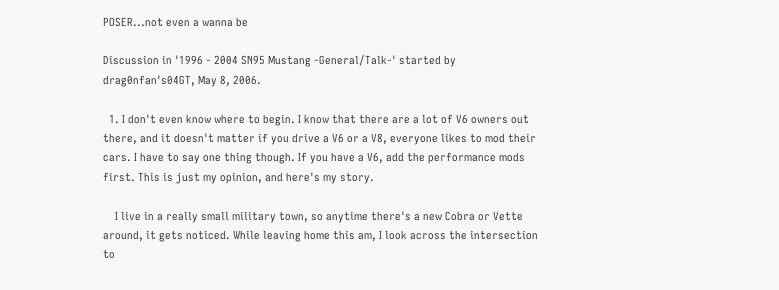POSER...not even a wanna be

Discussion in '1996 - 2004 SN95 Mustang -General/Talk-' started by drag0nfan's04GT, May 8, 2006.

  1. I don't even know where to begin. I know that there are a lot of V6 owners out there, and it doesn't matter if you drive a V6 or a V8, everyone likes to mod their cars. I have to say one thing though. If you have a V6, add the performance mods first. This is just my opinion, and here's my story.

    I live in a really small military town, so anytime there's a new Cobra or Vette around, it gets noticed. While leaving home this am, I look across the intersection to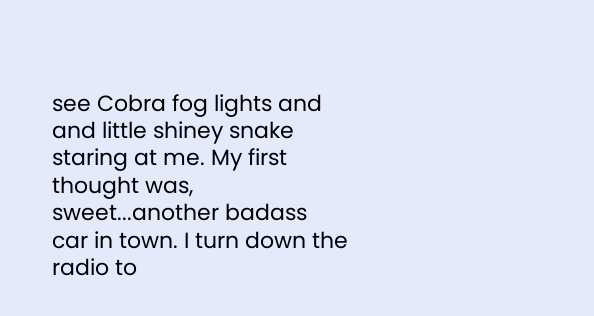see Cobra fog lights and and little shiney snake staring at me. My first thought was, sweet...another badass car in town. I turn down the radio to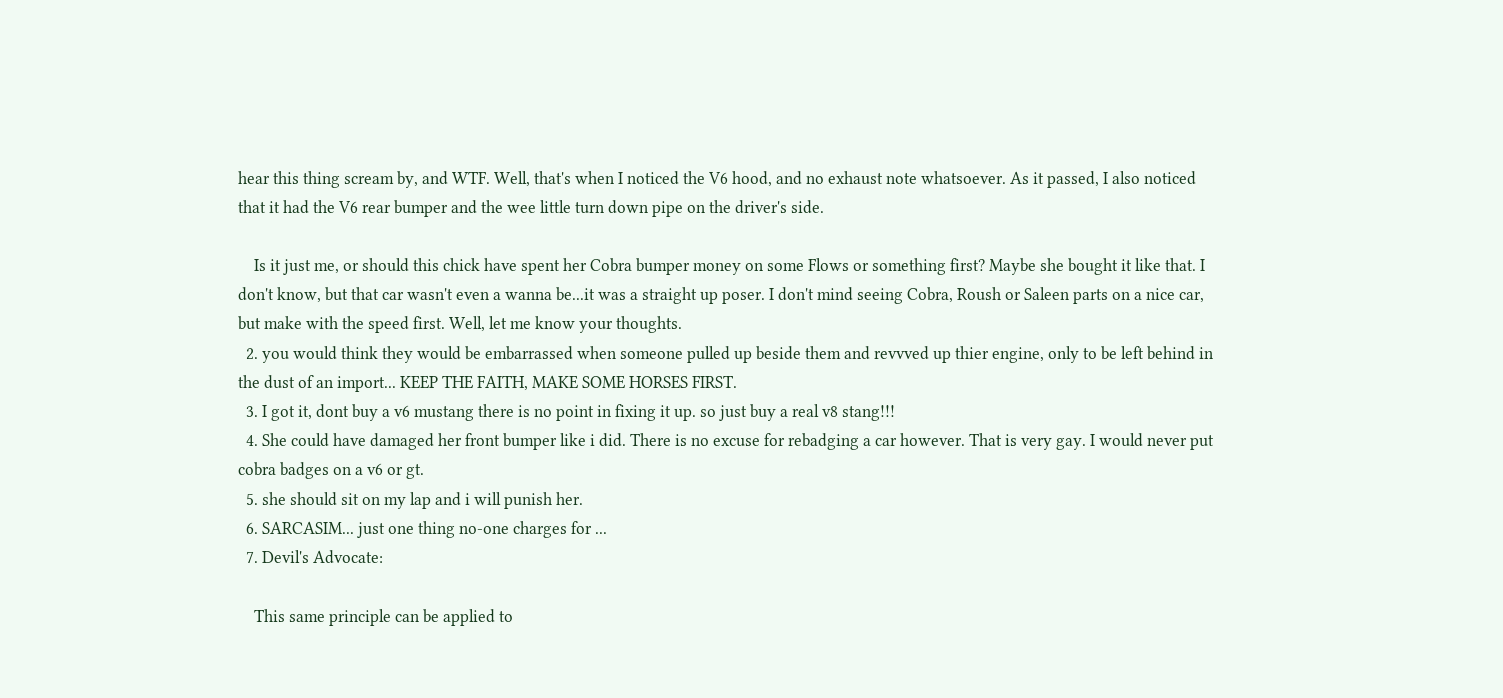hear this thing scream by, and WTF. Well, that's when I noticed the V6 hood, and no exhaust note whatsoever. As it passed, I also noticed that it had the V6 rear bumper and the wee little turn down pipe on the driver's side.

    Is it just me, or should this chick have spent her Cobra bumper money on some Flows or something first? Maybe she bought it like that. I don't know, but that car wasn't even a wanna be...it was a straight up poser. I don't mind seeing Cobra, Roush or Saleen parts on a nice car, but make with the speed first. Well, let me know your thoughts.
  2. you would think they would be embarrassed when someone pulled up beside them and revvved up thier engine, only to be left behind in the dust of an import... KEEP THE FAITH, MAKE SOME HORSES FIRST.
  3. I got it, dont buy a v6 mustang there is no point in fixing it up. so just buy a real v8 stang!!!
  4. She could have damaged her front bumper like i did. There is no excuse for rebadging a car however. That is very gay. I would never put cobra badges on a v6 or gt.
  5. she should sit on my lap and i will punish her.
  6. SARCASIM... just one thing no-one charges for ...
  7. Devil's Advocate:

    This same principle can be applied to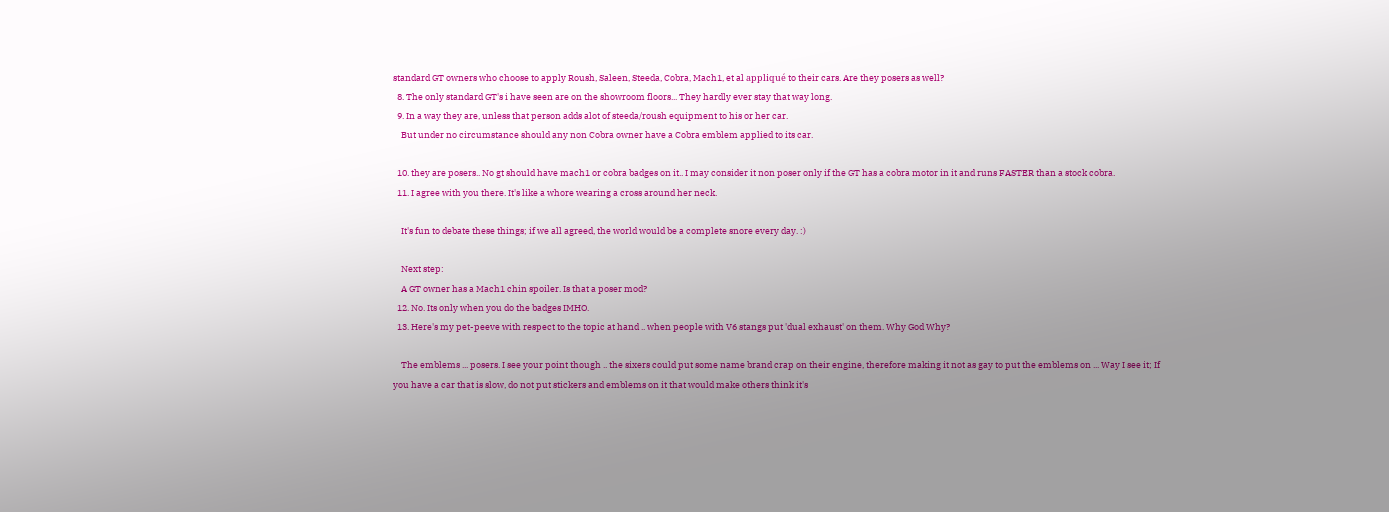standard GT owners who choose to apply Roush, Saleen, Steeda, Cobra, Mach1, et al appliqué to their cars. Are they posers as well?
  8. The only standard GT's i have seen are on the showroom floors... They hardly ever stay that way long.
  9. In a way they are, unless that person adds alot of steeda/roush equipment to his or her car.
    But under no circumstance should any non Cobra owner have a Cobra emblem applied to its car.

  10. they are posers.. No gt should have mach1 or cobra badges on it.. I may consider it non poser only if the GT has a cobra motor in it and runs FASTER than a stock cobra.
  11. I agree with you there. It's like a whore wearing a cross around her neck.

    It's fun to debate these things; if we all agreed, the world would be a complete snore every day. :)

    Next step:
    A GT owner has a Mach1 chin spoiler. Is that a poser mod?
  12. No. Its only when you do the badges IMHO.
  13. Here's my pet-peeve with respect to the topic at hand .. when people with V6 stangs put 'dual exhaust' on them. Why God Why?

    The emblems ... posers. I see your point though .. the sixers could put some name brand crap on their engine, therefore making it not as gay to put the emblems on ... Way I see it; If you have a car that is slow, do not put stickers and emblems on it that would make others think it's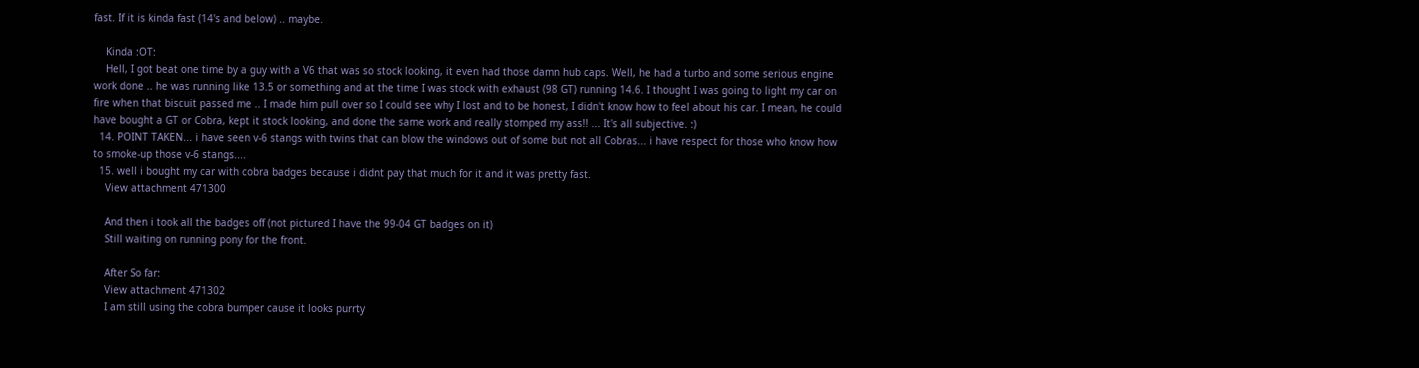fast. If it is kinda fast (14's and below) .. maybe.

    Kinda :OT:
    Hell, I got beat one time by a guy with a V6 that was so stock looking, it even had those damn hub caps. Well, he had a turbo and some serious engine work done .. he was running like 13.5 or something and at the time I was stock with exhaust (98 GT) running 14.6. I thought I was going to light my car on fire when that biscuit passed me .. I made him pull over so I could see why I lost and to be honest, I didn't know how to feel about his car. I mean, he could have bought a GT or Cobra, kept it stock looking, and done the same work and really stomped my ass!! ... It's all subjective. :)
  14. POINT TAKEN... i have seen v-6 stangs with twins that can blow the windows out of some but not all Cobras... i have respect for those who know how to smoke-up those v-6 stangs....
  15. well i bought my car with cobra badges because i didnt pay that much for it and it was pretty fast.
    View attachment 471300

    And then i took all the badges off (not pictured I have the 99-04 GT badges on it)
    Still waiting on running pony for the front.

    After So far:
    View attachment 471302
    I am still using the cobra bumper cause it looks purrty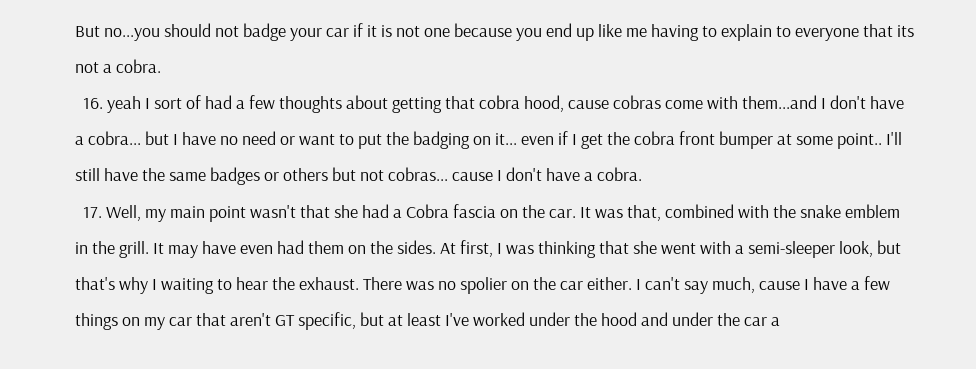But no...you should not badge your car if it is not one because you end up like me having to explain to everyone that its not a cobra.
  16. yeah I sort of had a few thoughts about getting that cobra hood, cause cobras come with them...and I don't have a cobra... but I have no need or want to put the badging on it... even if I get the cobra front bumper at some point.. I'll still have the same badges or others but not cobras... cause I don't have a cobra.
  17. Well, my main point wasn't that she had a Cobra fascia on the car. It was that, combined with the snake emblem in the grill. It may have even had them on the sides. At first, I was thinking that she went with a semi-sleeper look, but that's why I waiting to hear the exhaust. There was no spolier on the car either. I can't say much, cause I have a few things on my car that aren't GT specific, but at least I've worked under the hood and under the car a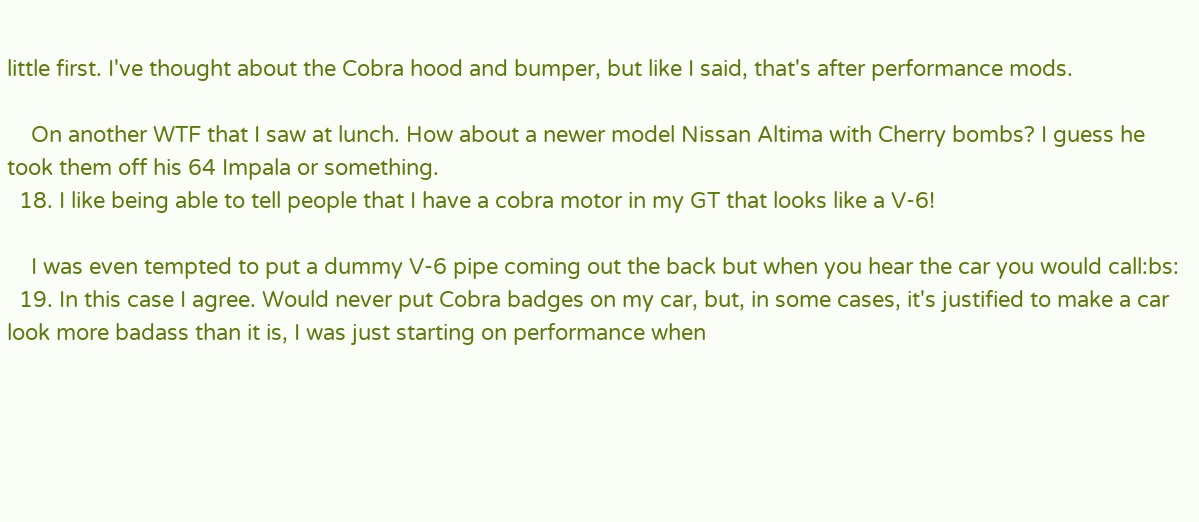little first. I've thought about the Cobra hood and bumper, but like I said, that's after performance mods.

    On another WTF that I saw at lunch. How about a newer model Nissan Altima with Cherry bombs? I guess he took them off his 64 Impala or something.
  18. I like being able to tell people that I have a cobra motor in my GT that looks like a V-6!

    I was even tempted to put a dummy V-6 pipe coming out the back but when you hear the car you would call:bs:
  19. In this case I agree. Would never put Cobra badges on my car, but, in some cases, it's justified to make a car look more badass than it is, I was just starting on performance when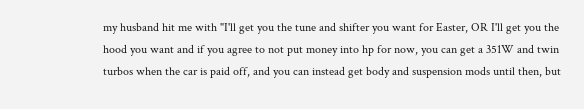my husband hit me with "I'll get you the tune and shifter you want for Easter, OR I'll get you the hood you want and if you agree to not put money into hp for now, you can get a 351W and twin turbos when the car is paid off, and you can instead get body and suspension mods until then, but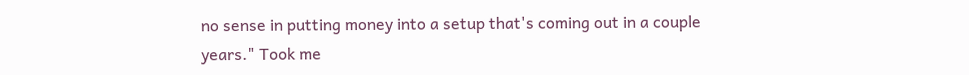no sense in putting money into a setup that's coming out in a couple years." Took me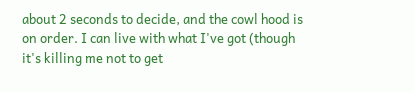about 2 seconds to decide, and the cowl hood is on order. I can live with what I've got (though it's killing me not to get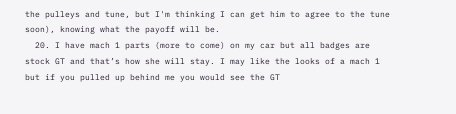the pulleys and tune, but I'm thinking I can get him to agree to the tune soon), knowing what the payoff will be.
  20. I have mach 1 parts (more to come) on my car but all badges are stock GT and that’s how she will stay. I may like the looks of a mach 1 but if you pulled up behind me you would see the GT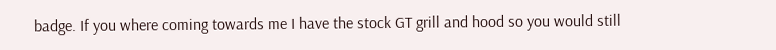badge. If you where coming towards me I have the stock GT grill and hood so you would still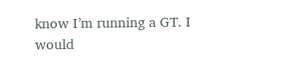know I’m running a GT. I would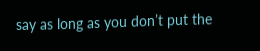say as long as you don’t put the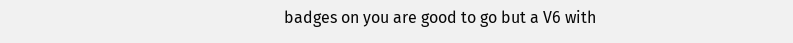badges on you are good to go but a V6 with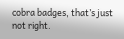cobra badges, that’s just not right.